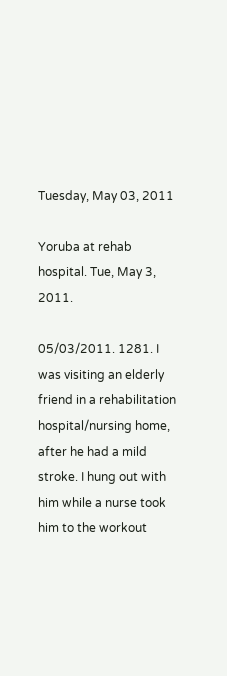Tuesday, May 03, 2011

Yoruba at rehab hospital. Tue, May 3, 2011.

05/03/2011. 1281. I was visiting an elderly friend in a rehabilitation hospital/nursing home, after he had a mild stroke. I hung out with him while a nurse took him to the workout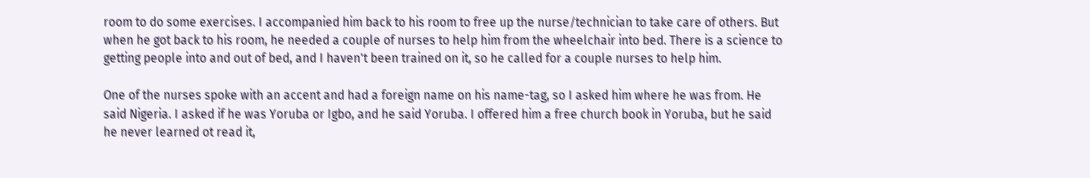room to do some exercises. I accompanied him back to his room to free up the nurse/technician to take care of others. But when he got back to his room, he needed a couple of nurses to help him from the wheelchair into bed. There is a science to getting people into and out of bed, and I haven't been trained on it, so he called for a couple nurses to help him.

One of the nurses spoke with an accent and had a foreign name on his name-tag, so I asked him where he was from. He said Nigeria. I asked if he was Yoruba or Igbo, and he said Yoruba. I offered him a free church book in Yoruba, but he said he never learned ot read it,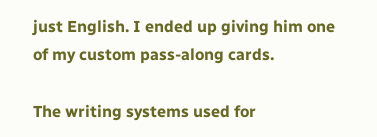just English. I ended up giving him one of my custom pass-along cards.

The writing systems used for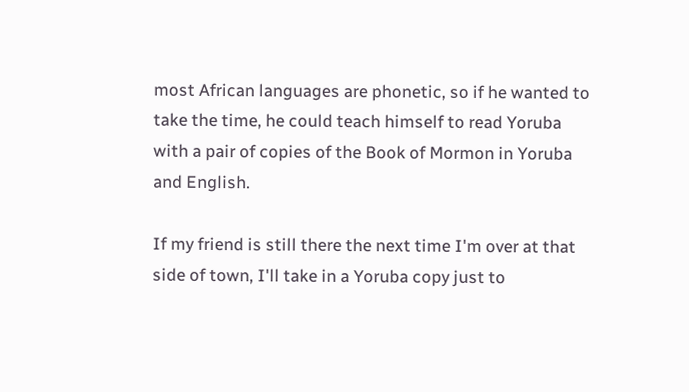most African languages are phonetic, so if he wanted to take the time, he could teach himself to read Yoruba with a pair of copies of the Book of Mormon in Yoruba and English.

If my friend is still there the next time I'm over at that side of town, I'll take in a Yoruba copy just to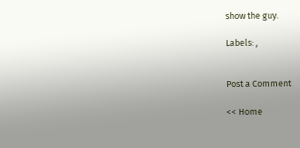show the guy.

Labels: ,


Post a Comment

<< Home